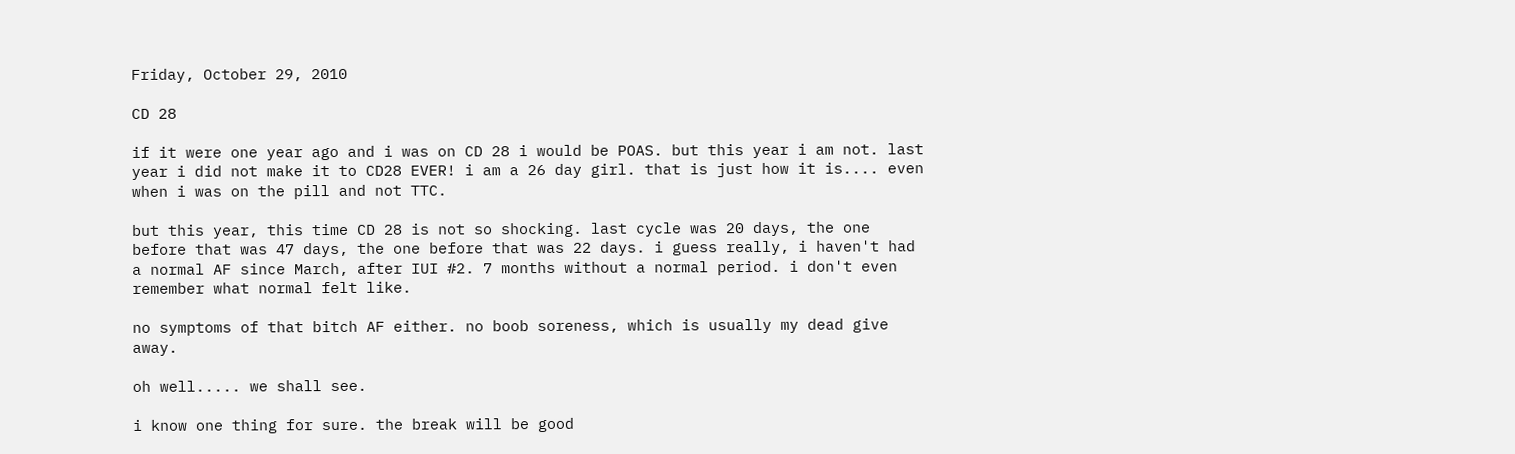Friday, October 29, 2010

CD 28

if it were one year ago and i was on CD 28 i would be POAS. but this year i am not. last year i did not make it to CD28 EVER! i am a 26 day girl. that is just how it is.... even when i was on the pill and not TTC.

but this year, this time CD 28 is not so shocking. last cycle was 20 days, the one before that was 47 days, the one before that was 22 days. i guess really, i haven't had a normal AF since March, after IUI #2. 7 months without a normal period. i don't even remember what normal felt like.

no symptoms of that bitch AF either. no boob soreness, which is usually my dead give away.

oh well..... we shall see.

i know one thing for sure. the break will be good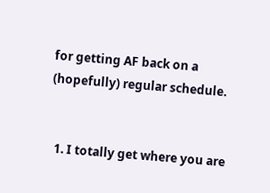for getting AF back on a (hopefully) regular schedule.


  1. I totally get where you are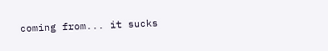coming from... it sucks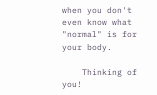when you don't even know what "normal" is for your body.

    Thinking of you!